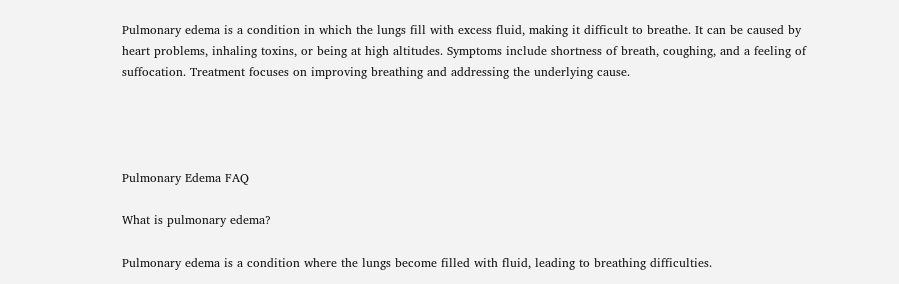Pulmonary edema is a condition in which the lungs fill with excess fluid, making it difficult to breathe. It can be caused by heart problems, inhaling toxins, or being at high altitudes. Symptoms include shortness of breath, coughing, and a feeling of suffocation. Treatment focuses on improving breathing and addressing the underlying cause.




Pulmonary Edema FAQ

What is pulmonary edema?

Pulmonary edema is a condition where the lungs become filled with fluid, leading to breathing difficulties.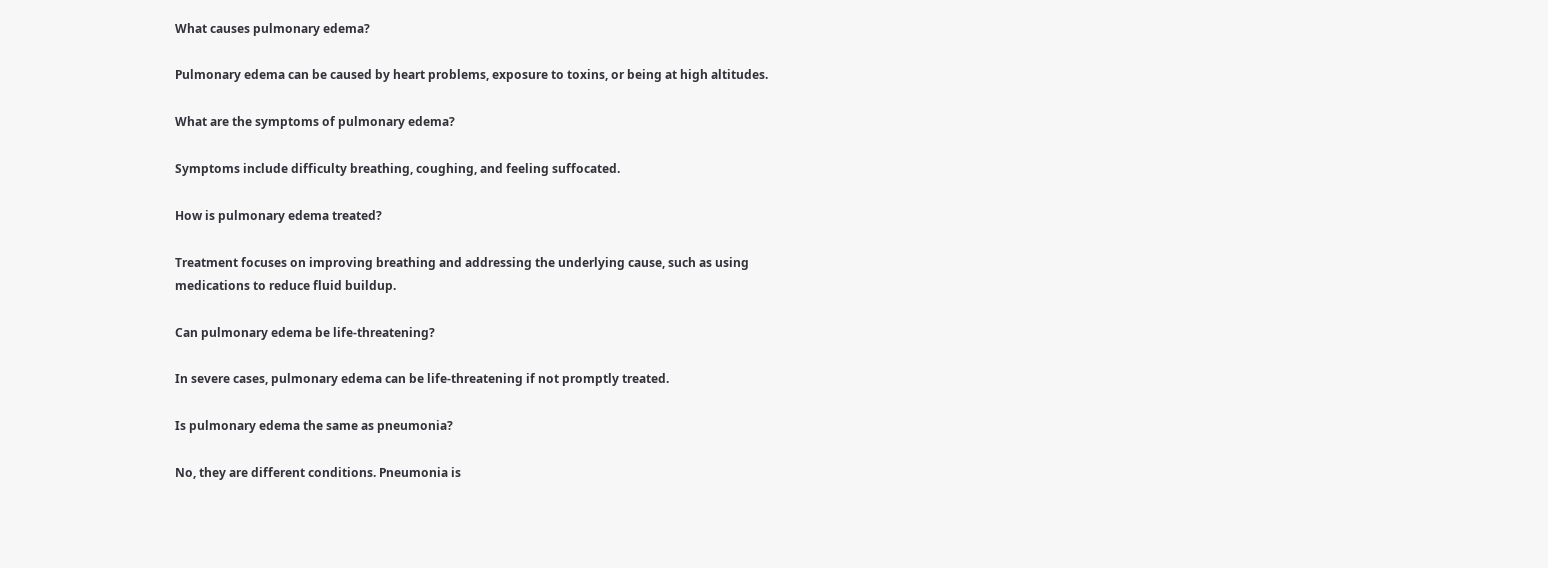What causes pulmonary edema?

Pulmonary edema can be caused by heart problems, exposure to toxins, or being at high altitudes.

What are the symptoms of pulmonary edema?

Symptoms include difficulty breathing, coughing, and feeling suffocated.

How is pulmonary edema treated?

Treatment focuses on improving breathing and addressing the underlying cause, such as using medications to reduce fluid buildup.

Can pulmonary edema be life-threatening?

In severe cases, pulmonary edema can be life-threatening if not promptly treated.

Is pulmonary edema the same as pneumonia?

No, they are different conditions. Pneumonia is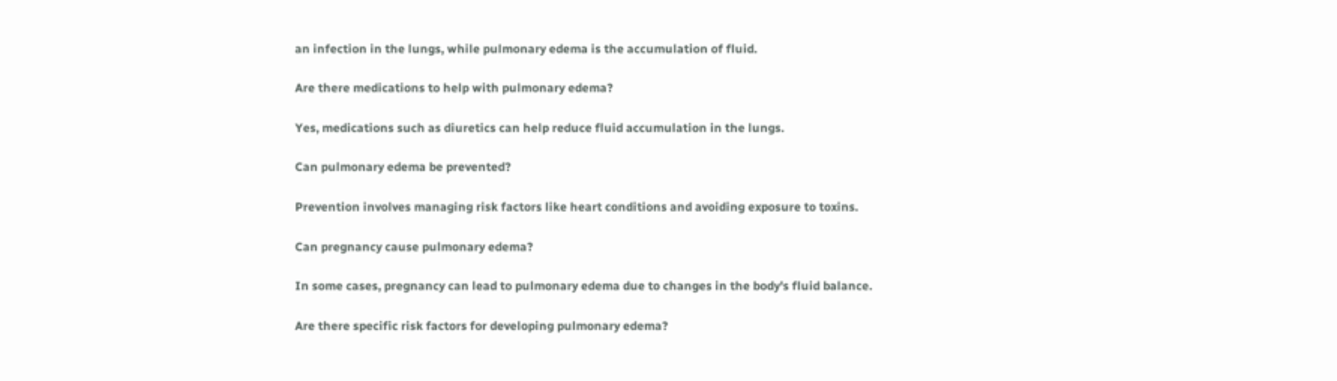an infection in the lungs, while pulmonary edema is the accumulation of fluid.

Are there medications to help with pulmonary edema?

Yes, medications such as diuretics can help reduce fluid accumulation in the lungs.

Can pulmonary edema be prevented?

Prevention involves managing risk factors like heart conditions and avoiding exposure to toxins.

Can pregnancy cause pulmonary edema?

In some cases, pregnancy can lead to pulmonary edema due to changes in the body's fluid balance.

Are there specific risk factors for developing pulmonary edema?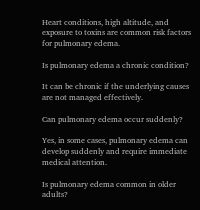Heart conditions, high altitude, and exposure to toxins are common risk factors for pulmonary edema.

Is pulmonary edema a chronic condition?

It can be chronic if the underlying causes are not managed effectively.

Can pulmonary edema occur suddenly?

Yes, in some cases, pulmonary edema can develop suddenly and require immediate medical attention.

Is pulmonary edema common in older adults?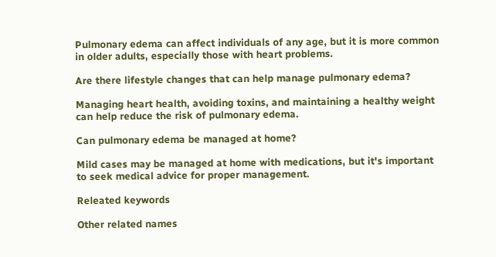Pulmonary edema can affect individuals of any age, but it is more common in older adults, especially those with heart problems.

Are there lifestyle changes that can help manage pulmonary edema?

Managing heart health, avoiding toxins, and maintaining a healthy weight can help reduce the risk of pulmonary edema.

Can pulmonary edema be managed at home?

Mild cases may be managed at home with medications, but it's important to seek medical advice for proper management.

Releated keywords

Other related names